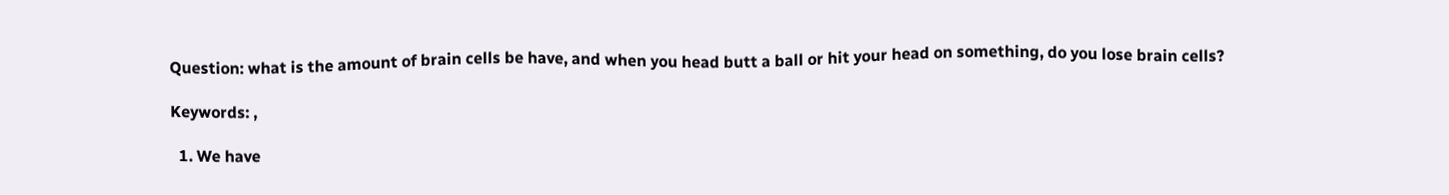Question: what is the amount of brain cells be have, and when you head butt a ball or hit your head on something, do you lose brain cells?

Keywords: ,

  1. We have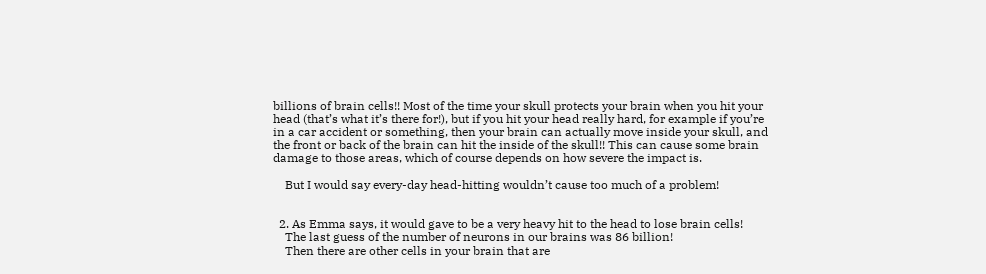billions of brain cells!! Most of the time your skull protects your brain when you hit your head (that’s what it’s there for!), but if you hit your head really hard, for example if you’re in a car accident or something, then your brain can actually move inside your skull, and the front or back of the brain can hit the inside of the skull!! This can cause some brain damage to those areas, which of course depends on how severe the impact is.

    But I would say every-day head-hitting wouldn’t cause too much of a problem!


  2. As Emma says, it would gave to be a very heavy hit to the head to lose brain cells!
    The last guess of the number of neurons in our brains was 86 billion!
    Then there are other cells in your brain that are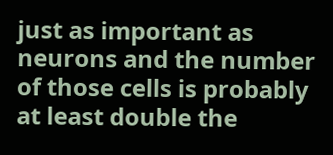just as important as neurons and the number of those cells is probably at least double the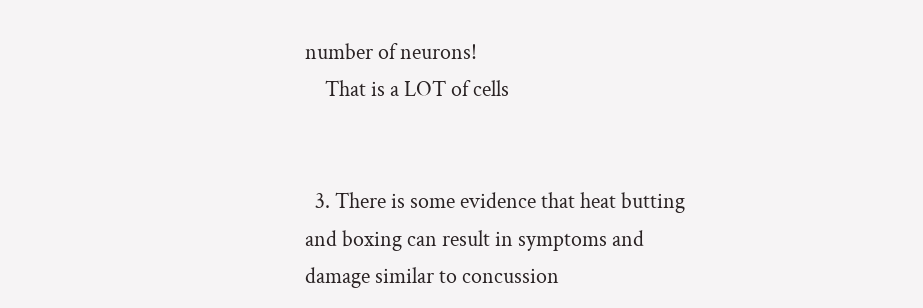number of neurons!
    That is a LOT of cells


  3. There is some evidence that heat butting and boxing can result in symptoms and damage similar to concussion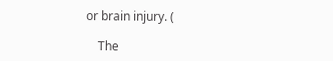or brain injury. (

    The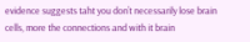evidence suggests taht you don’t necessarily lose brain cells, more the connections and with it brain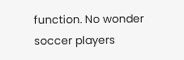function. No wonder soccer players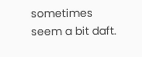sometimes seem a bit daft.